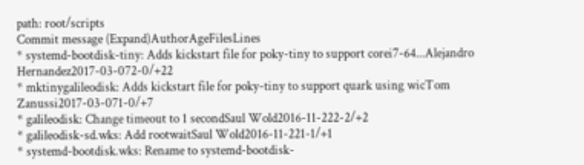path: root/scripts
Commit message (Expand)AuthorAgeFilesLines
* systemd-bootdisk-tiny: Adds kickstart file for poky-tiny to support corei7-64...Alejandro Hernandez2017-03-072-0/+22
* mktinygalileodisk: Adds kickstart file for poky-tiny to support quark using wicTom Zanussi2017-03-071-0/+7
* galileodisk: Change timeout to 1 secondSaul Wold2016-11-222-2/+2
* galileodisk-sd.wks: Add rootwaitSaul Wold2016-11-221-1/+1
* systemd-bootdisk.wks: Rename to systemd-bootdisk-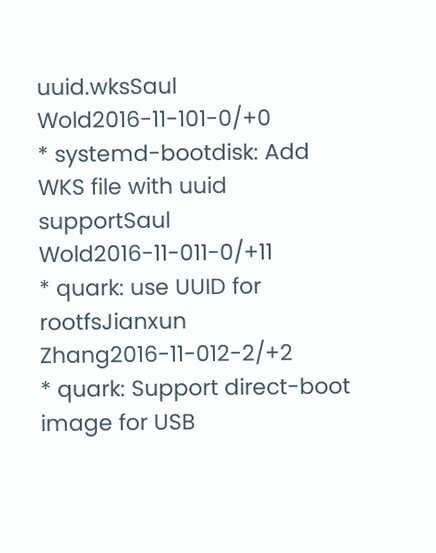uuid.wksSaul Wold2016-11-101-0/+0
* systemd-bootdisk: Add WKS file with uuid supportSaul Wold2016-11-011-0/+11
* quark: use UUID for rootfsJianxun Zhang2016-11-012-2/+2
* quark: Support direct-boot image for USB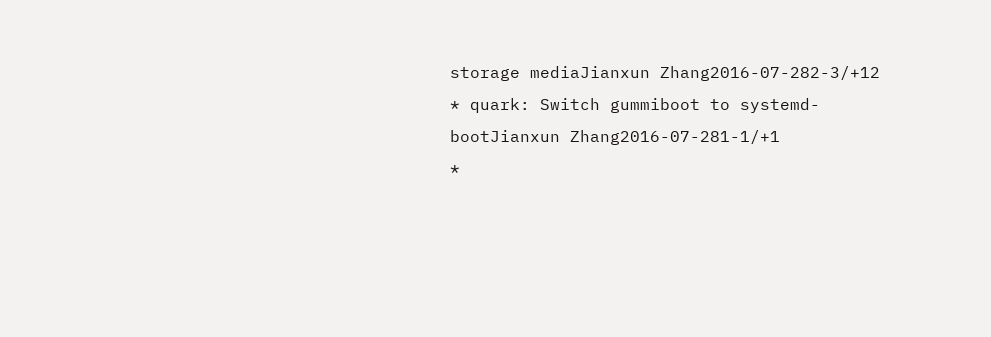storage mediaJianxun Zhang2016-07-282-3/+12
* quark: Switch gummiboot to systemd-bootJianxun Zhang2016-07-281-1/+1
*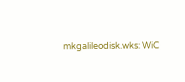mkgalileodisk.wks: WiC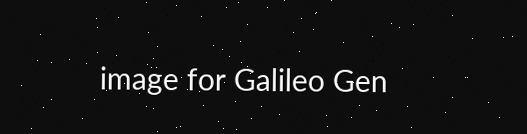image for Galileo Gen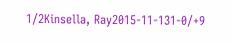1/2Kinsella, Ray2015-11-131-0/+9